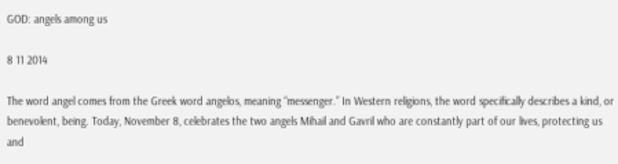GOD: angels among us

8 11 2014

The word angel comes from the Greek word angelos, meaning “messenger.” In Western religions, the word specifically describes a kind, or benevolent, being. Today, November 8, celebrates the two angels Mihail and Gavril who are constantly part of our lives, protecting us and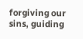forgiving our sins, guiding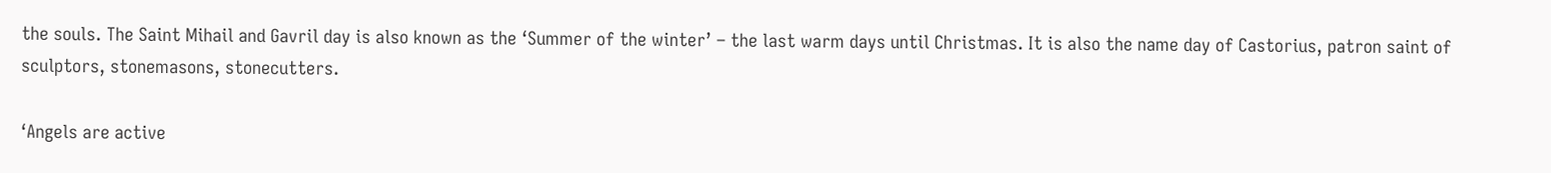the souls. The Saint Mihail and Gavril day is also known as the ‘Summer of the winter’ – the last warm days until Christmas. It is also the name day of Castorius, patron saint of sculptors, stonemasons, stonecutters.

‘Angels are active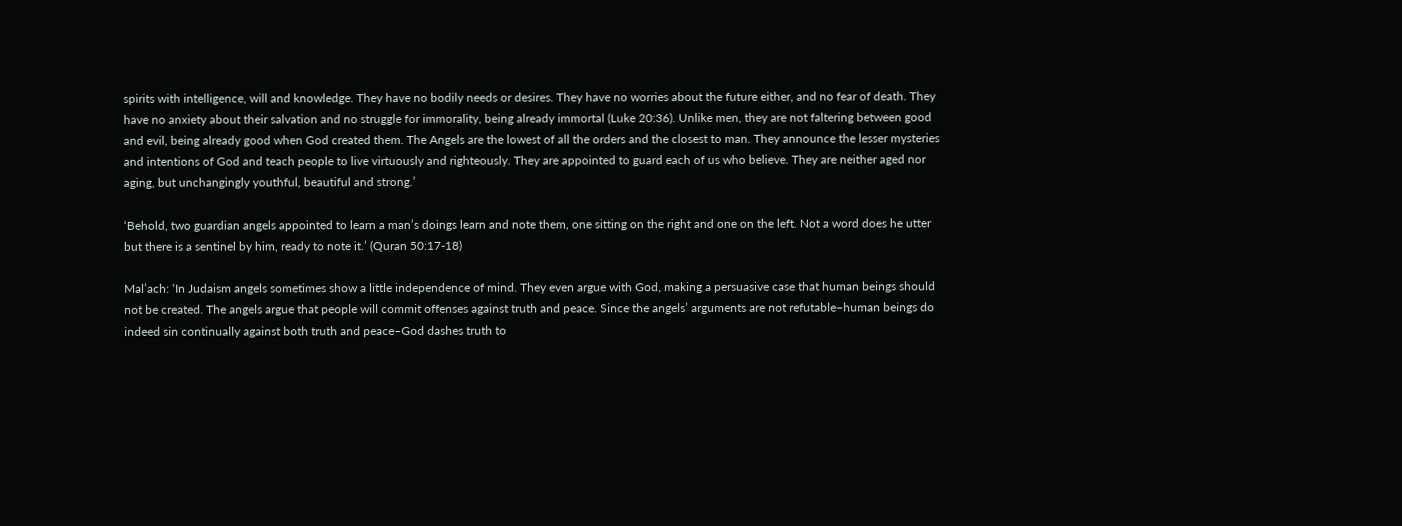spirits with intelligence, will and knowledge. They have no bodily needs or desires. They have no worries about the future either, and no fear of death. They have no anxiety about their salvation and no struggle for immorality, being already immortal (Luke 20:36). Unlike men, they are not faltering between good and evil, being already good when God created them. The Angels are the lowest of all the orders and the closest to man. They announce the lesser mysteries and intentions of God and teach people to live virtuously and righteously. They are appointed to guard each of us who believe. They are neither aged nor aging, but unchangingly youthful, beautiful and strong.’

‘Behold, two guardian angels appointed to learn a man’s doings learn and note them, one sitting on the right and one on the left. Not a word does he utter but there is a sentinel by him, ready to note it.’ (Quran 50:17-18)

Mal’ach: ‘In Judaism angels sometimes show a little independence of mind. They even argue with God, making a persuasive case that human beings should not be created. The angels argue that people will commit offenses against truth and peace. Since the angels’ arguments are not refutable–human beings do indeed sin continually against both truth and peace–God dashes truth to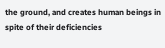the ground, and creates human beings in spite of their deficiencies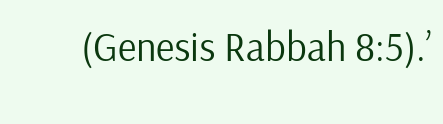(Genesis Rabbah 8:5).’